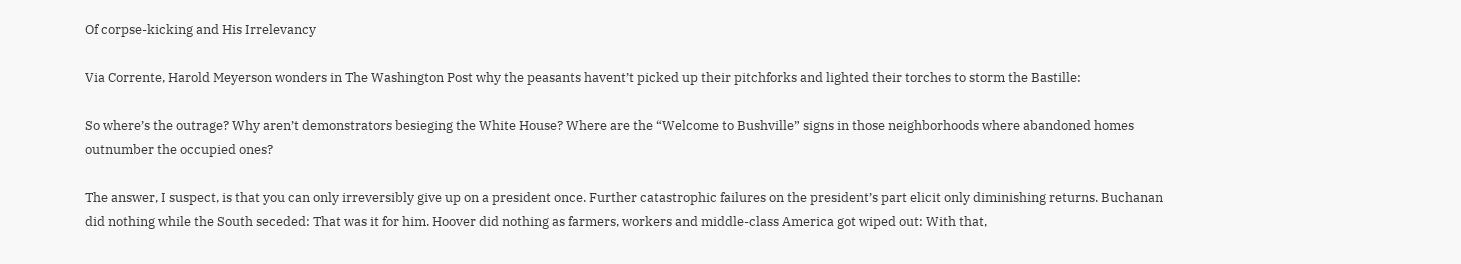Of corpse-kicking and His Irrelevancy

Via Corrente, Harold Meyerson wonders in The Washington Post why the peasants havent’t picked up their pitchforks and lighted their torches to storm the Bastille:

So where’s the outrage? Why aren’t demonstrators besieging the White House? Where are the “Welcome to Bushville” signs in those neighborhoods where abandoned homes outnumber the occupied ones?

The answer, I suspect, is that you can only irreversibly give up on a president once. Further catastrophic failures on the president’s part elicit only diminishing returns. Buchanan did nothing while the South seceded: That was it for him. Hoover did nothing as farmers, workers and middle-class America got wiped out: With that,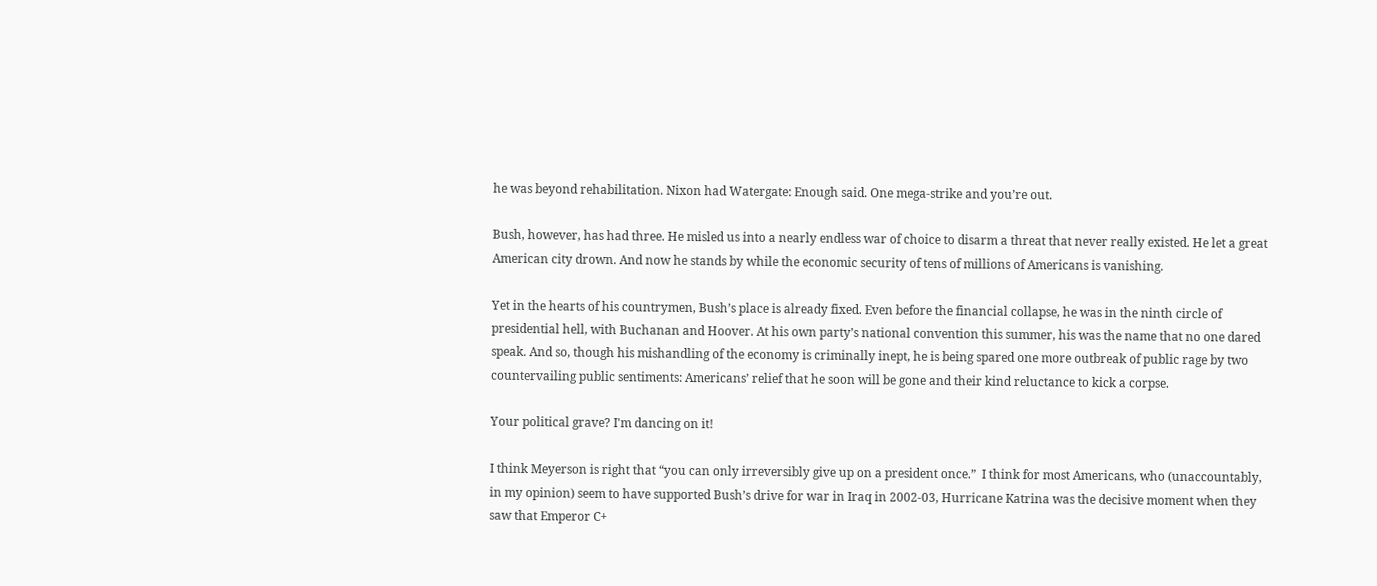he was beyond rehabilitation. Nixon had Watergate: Enough said. One mega-strike and you’re out.

Bush, however, has had three. He misled us into a nearly endless war of choice to disarm a threat that never really existed. He let a great American city drown. And now he stands by while the economic security of tens of millions of Americans is vanishing.

Yet in the hearts of his countrymen, Bush’s place is already fixed. Even before the financial collapse, he was in the ninth circle of presidential hell, with Buchanan and Hoover. At his own party’s national convention this summer, his was the name that no one dared speak. And so, though his mishandling of the economy is criminally inept, he is being spared one more outbreak of public rage by two countervailing public sentiments: Americans’ relief that he soon will be gone and their kind reluctance to kick a corpse.

Your political grave? I'm dancing on it!

I think Meyerson is right that “you can only irreversibly give up on a president once.”  I think for most Americans, who (unaccountably, in my opinion) seem to have supported Bush’s drive for war in Iraq in 2002-03, Hurricane Katrina was the decisive moment when they saw that Emperor C+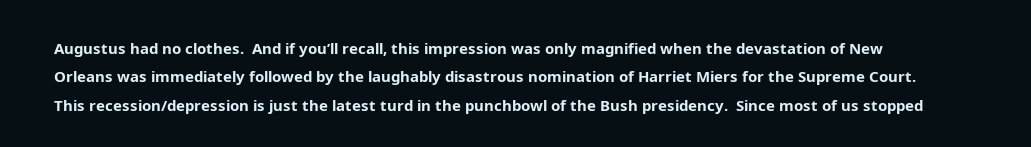Augustus had no clothes.  And if you’ll recall, this impression was only magnified when the devastation of New Orleans was immediately followed by the laughably disastrous nomination of Harriet Miers for the Supreme Court.  This recession/depression is just the latest turd in the punchbowl of the Bush presidency.  Since most of us stopped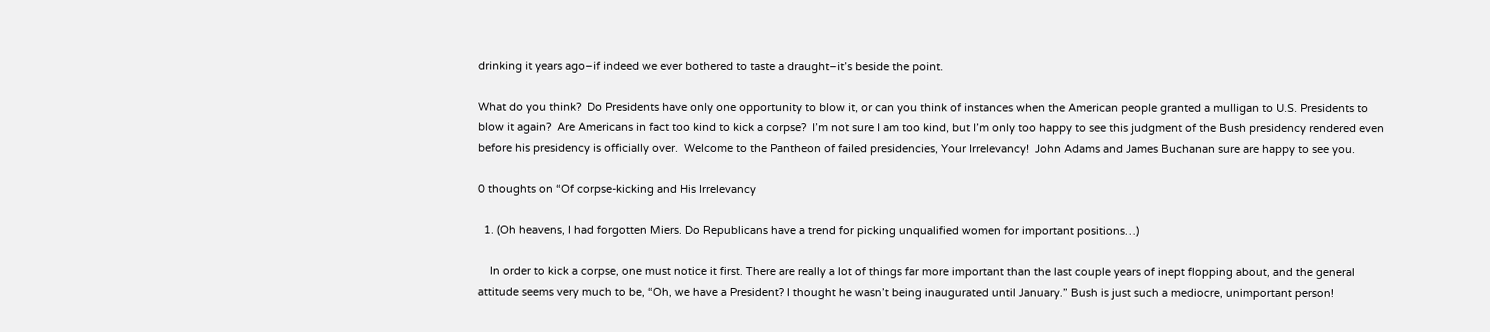drinking it years ago–if indeed we ever bothered to taste a draught–it’s beside the point.

What do you think?  Do Presidents have only one opportunity to blow it, or can you think of instances when the American people granted a mulligan to U.S. Presidents to blow it again?  Are Americans in fact too kind to kick a corpse?  I’m not sure I am too kind, but I’m only too happy to see this judgment of the Bush presidency rendered even before his presidency is officially over.  Welcome to the Pantheon of failed presidencies, Your Irrelevancy!  John Adams and James Buchanan sure are happy to see you.

0 thoughts on “Of corpse-kicking and His Irrelevancy

  1. (Oh heavens, I had forgotten Miers. Do Republicans have a trend for picking unqualified women for important positions…)

    In order to kick a corpse, one must notice it first. There are really a lot of things far more important than the last couple years of inept flopping about, and the general attitude seems very much to be, “Oh, we have a President? I thought he wasn’t being inaugurated until January.” Bush is just such a mediocre, unimportant person!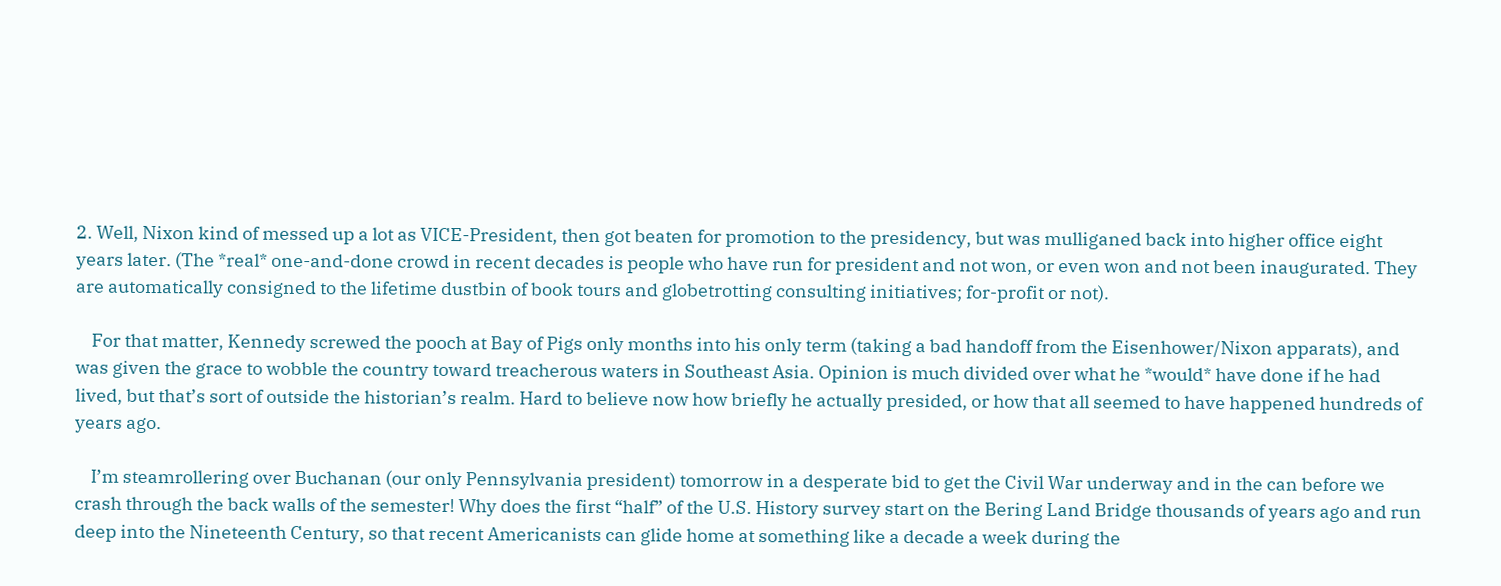2. Well, Nixon kind of messed up a lot as VICE-President, then got beaten for promotion to the presidency, but was mulliganed back into higher office eight years later. (The *real* one-and-done crowd in recent decades is people who have run for president and not won, or even won and not been inaugurated. They are automatically consigned to the lifetime dustbin of book tours and globetrotting consulting initiatives; for-profit or not).

    For that matter, Kennedy screwed the pooch at Bay of Pigs only months into his only term (taking a bad handoff from the Eisenhower/Nixon apparats), and was given the grace to wobble the country toward treacherous waters in Southeast Asia. Opinion is much divided over what he *would* have done if he had lived, but that’s sort of outside the historian’s realm. Hard to believe now how briefly he actually presided, or how that all seemed to have happened hundreds of years ago.

    I’m steamrollering over Buchanan (our only Pennsylvania president) tomorrow in a desperate bid to get the Civil War underway and in the can before we crash through the back walls of the semester! Why does the first “half” of the U.S. History survey start on the Bering Land Bridge thousands of years ago and run deep into the Nineteenth Century, so that recent Americanists can glide home at something like a decade a week during the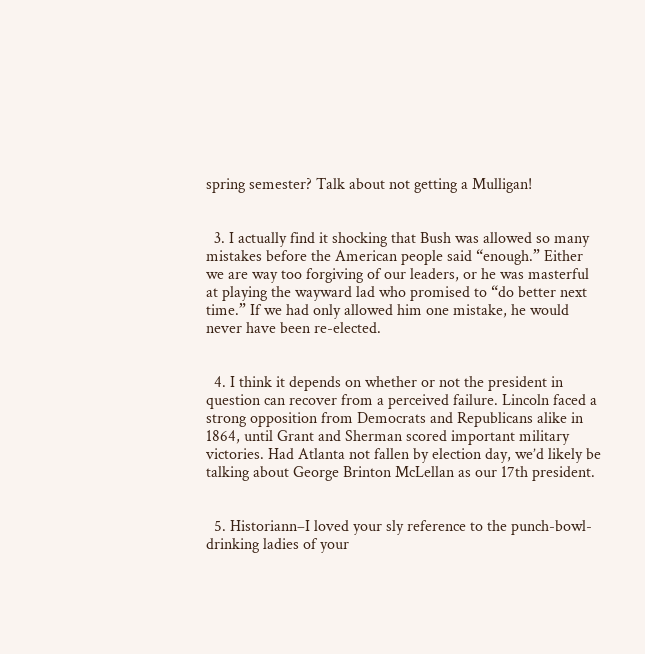spring semester? Talk about not getting a Mulligan!


  3. I actually find it shocking that Bush was allowed so many mistakes before the American people said “enough.” Either we are way too forgiving of our leaders, or he was masterful at playing the wayward lad who promised to “do better next time.” If we had only allowed him one mistake, he would never have been re-elected.


  4. I think it depends on whether or not the president in question can recover from a perceived failure. Lincoln faced a strong opposition from Democrats and Republicans alike in 1864, until Grant and Sherman scored important military victories. Had Atlanta not fallen by election day, we’d likely be talking about George Brinton McLellan as our 17th president.


  5. Historiann–I loved your sly reference to the punch-bowl-drinking ladies of your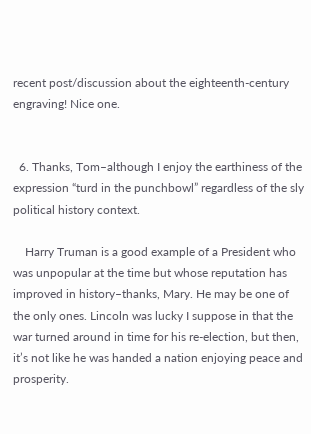recent post/discussion about the eighteenth-century engraving! Nice one.


  6. Thanks, Tom–although I enjoy the earthiness of the expression “turd in the punchbowl” regardless of the sly political history context.

    Harry Truman is a good example of a President who was unpopular at the time but whose reputation has improved in history–thanks, Mary. He may be one of the only ones. Lincoln was lucky I suppose in that the war turned around in time for his re-election, but then, it’s not like he was handed a nation enjoying peace and prosperity.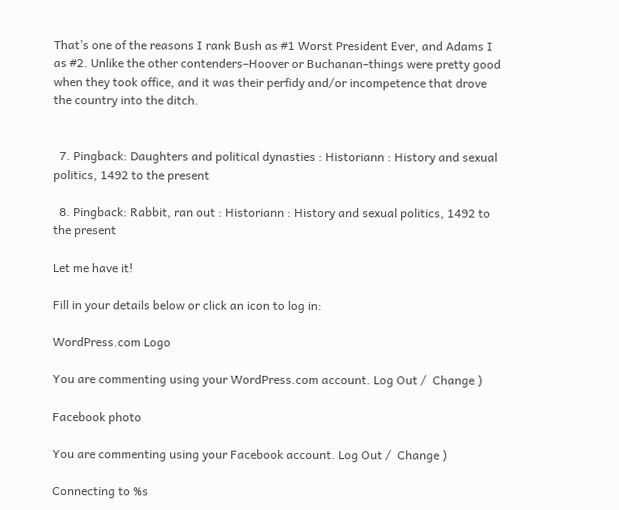That’s one of the reasons I rank Bush as #1 Worst President Ever, and Adams I as #2. Unlike the other contenders–Hoover or Buchanan–things were pretty good when they took office, and it was their perfidy and/or incompetence that drove the country into the ditch.


  7. Pingback: Daughters and political dynasties : Historiann : History and sexual politics, 1492 to the present

  8. Pingback: Rabbit, ran out : Historiann : History and sexual politics, 1492 to the present

Let me have it!

Fill in your details below or click an icon to log in:

WordPress.com Logo

You are commenting using your WordPress.com account. Log Out /  Change )

Facebook photo

You are commenting using your Facebook account. Log Out /  Change )

Connecting to %s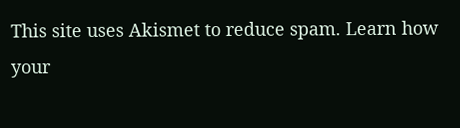This site uses Akismet to reduce spam. Learn how your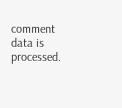comment data is processed.